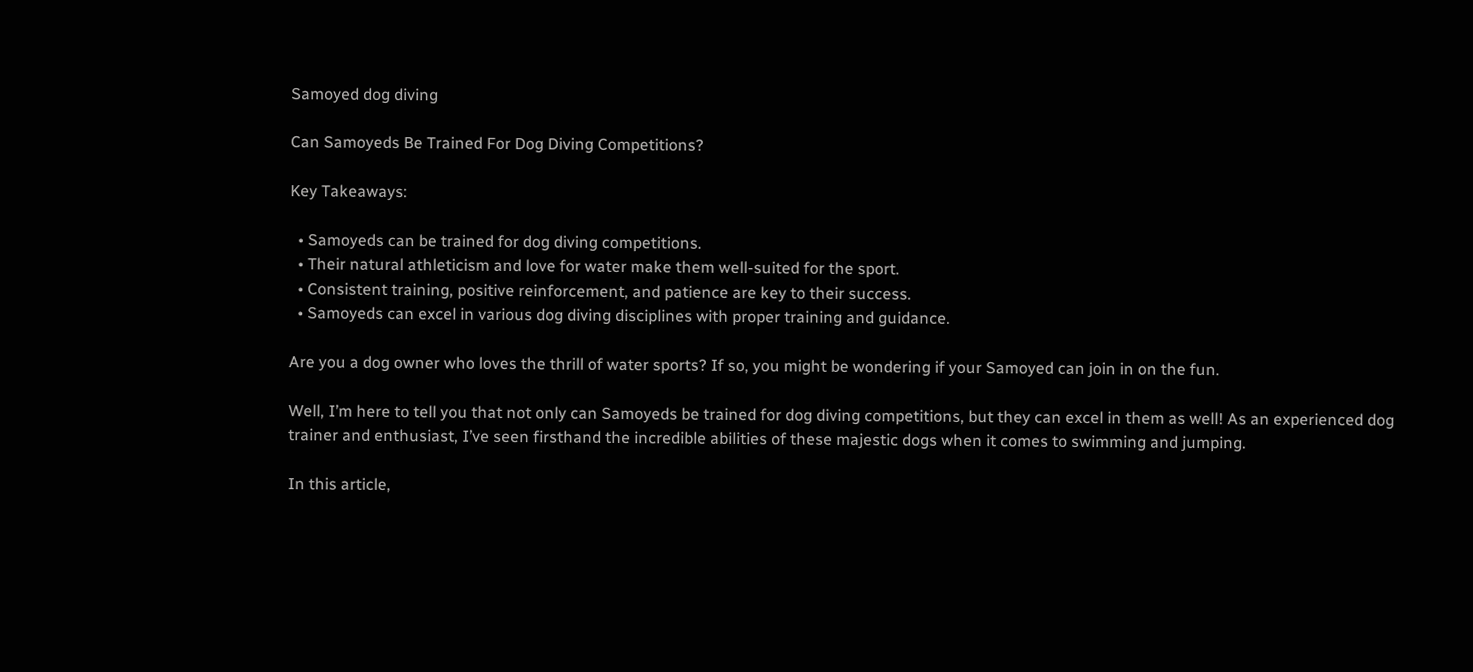Samoyed dog diving

Can Samoyeds Be Trained For Dog Diving Competitions?

Key Takeaways:

  • Samoyeds can be trained for dog diving competitions.
  • Their natural athleticism and love for water make them well-suited for the sport.
  • Consistent training, positive reinforcement, and patience are key to their success.
  • Samoyeds can excel in various dog diving disciplines with proper training and guidance.

Are you a dog owner who loves the thrill of water sports? If so, you might be wondering if your Samoyed can join in on the fun.

Well, I’m here to tell you that not only can Samoyeds be trained for dog diving competitions, but they can excel in them as well! As an experienced dog trainer and enthusiast, I’ve seen firsthand the incredible abilities of these majestic dogs when it comes to swimming and jumping.

In this article,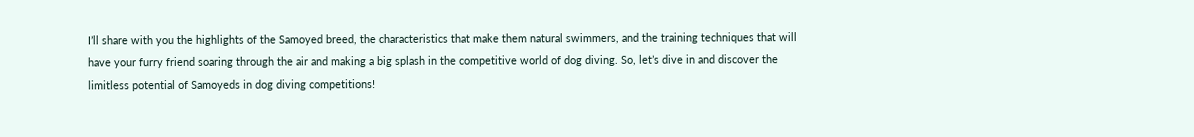I’ll share with you the highlights of the Samoyed breed, the characteristics that make them natural swimmers, and the training techniques that will have your furry friend soaring through the air and making a big splash in the competitive world of dog diving. So, let’s dive in and discover the limitless potential of Samoyeds in dog diving competitions!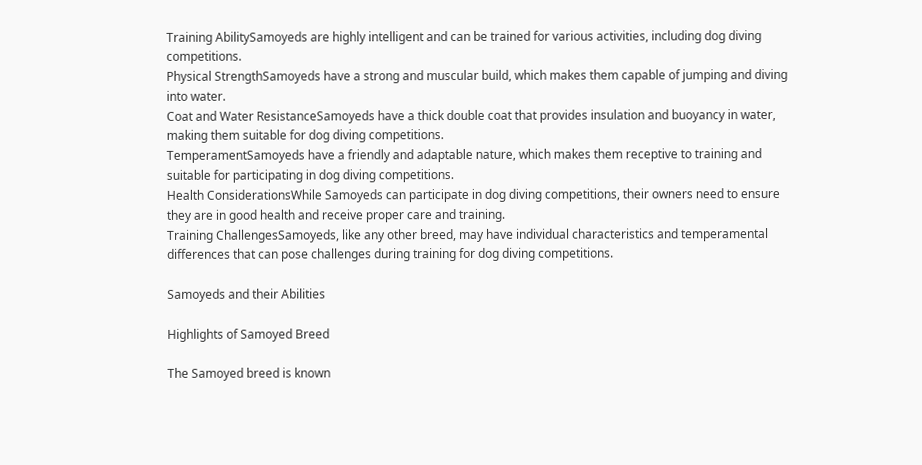Training AbilitySamoyeds are highly intelligent and can be trained for various activities, including dog diving competitions.
Physical StrengthSamoyeds have a strong and muscular build, which makes them capable of jumping and diving into water.
Coat and Water ResistanceSamoyeds have a thick double coat that provides insulation and buoyancy in water, making them suitable for dog diving competitions.
TemperamentSamoyeds have a friendly and adaptable nature, which makes them receptive to training and suitable for participating in dog diving competitions.
Health ConsiderationsWhile Samoyeds can participate in dog diving competitions, their owners need to ensure they are in good health and receive proper care and training.
Training ChallengesSamoyeds, like any other breed, may have individual characteristics and temperamental differences that can pose challenges during training for dog diving competitions.

Samoyeds and their Abilities

Highlights of Samoyed Breed

The Samoyed breed is known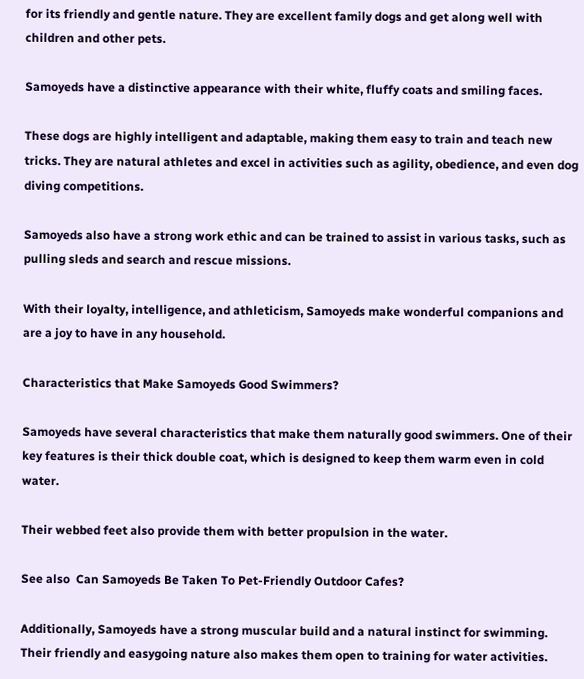for its friendly and gentle nature. They are excellent family dogs and get along well with children and other pets.

Samoyeds have a distinctive appearance with their white, fluffy coats and smiling faces.

These dogs are highly intelligent and adaptable, making them easy to train and teach new tricks. They are natural athletes and excel in activities such as agility, obedience, and even dog diving competitions.

Samoyeds also have a strong work ethic and can be trained to assist in various tasks, such as pulling sleds and search and rescue missions.

With their loyalty, intelligence, and athleticism, Samoyeds make wonderful companions and are a joy to have in any household.

Characteristics that Make Samoyeds Good Swimmers?

Samoyeds have several characteristics that make them naturally good swimmers. One of their key features is their thick double coat, which is designed to keep them warm even in cold water.

Their webbed feet also provide them with better propulsion in the water.

See also  Can Samoyeds Be Taken To Pet-Friendly Outdoor Cafes?

Additionally, Samoyeds have a strong muscular build and a natural instinct for swimming. Their friendly and easygoing nature also makes them open to training for water activities.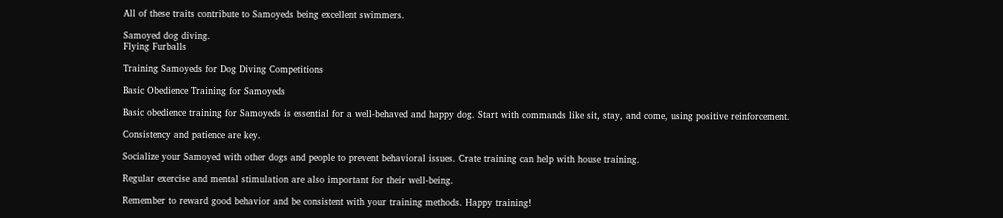All of these traits contribute to Samoyeds being excellent swimmers.

Samoyed dog diving.
Flying Furballs

Training Samoyeds for Dog Diving Competitions

Basic Obedience Training for Samoyeds

Basic obedience training for Samoyeds is essential for a well-behaved and happy dog. Start with commands like sit, stay, and come, using positive reinforcement.

Consistency and patience are key.

Socialize your Samoyed with other dogs and people to prevent behavioral issues. Crate training can help with house training.

Regular exercise and mental stimulation are also important for their well-being.

Remember to reward good behavior and be consistent with your training methods. Happy training!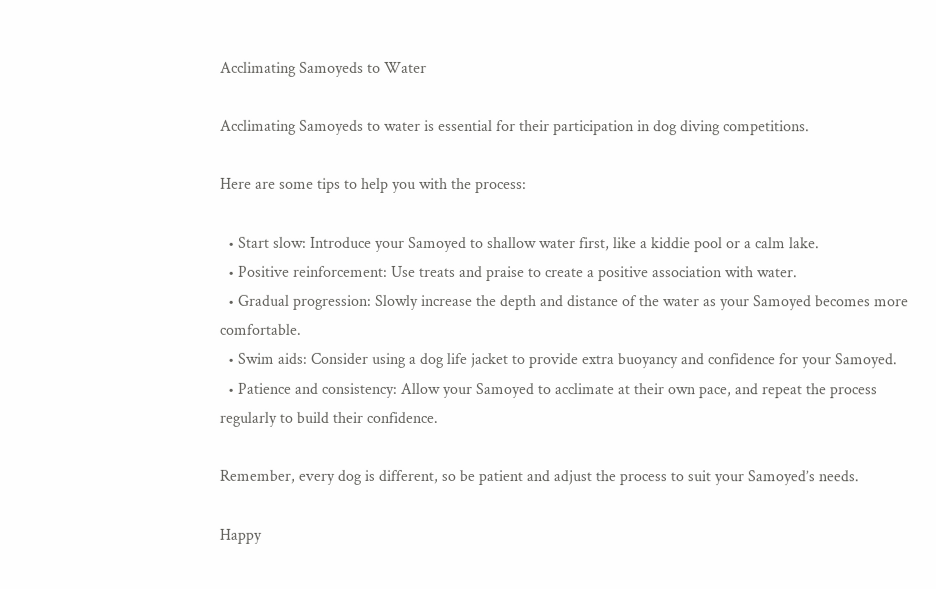Acclimating Samoyeds to Water

Acclimating Samoyeds to water is essential for their participation in dog diving competitions.

Here are some tips to help you with the process:

  • Start slow: Introduce your Samoyed to shallow water first, like a kiddie pool or a calm lake.
  • Positive reinforcement: Use treats and praise to create a positive association with water.
  • Gradual progression: Slowly increase the depth and distance of the water as your Samoyed becomes more comfortable.
  • Swim aids: Consider using a dog life jacket to provide extra buoyancy and confidence for your Samoyed.
  • Patience and consistency: Allow your Samoyed to acclimate at their own pace, and repeat the process regularly to build their confidence.

Remember, every dog is different, so be patient and adjust the process to suit your Samoyed’s needs.

Happy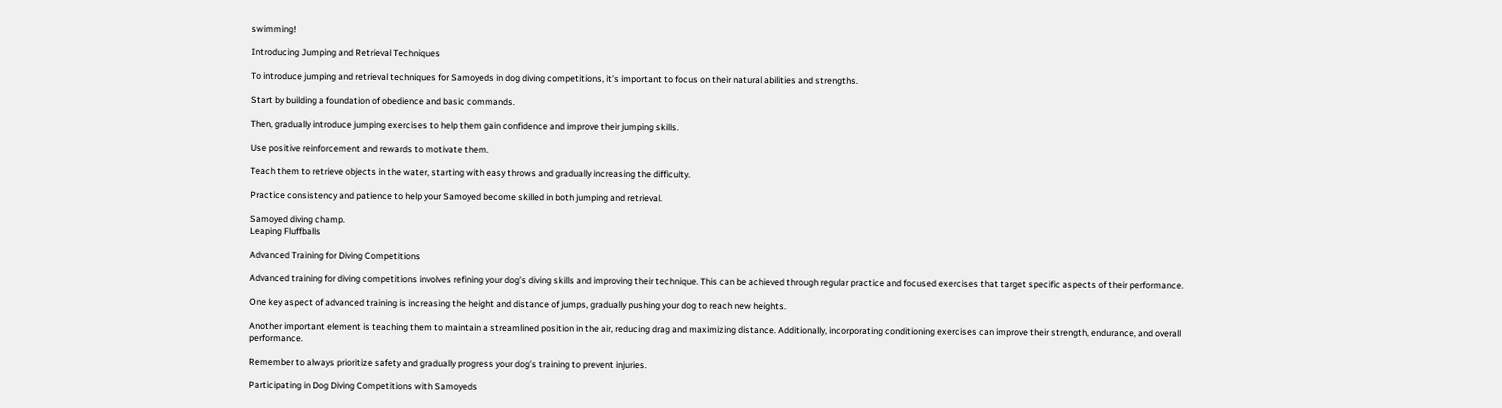swimming!

Introducing Jumping and Retrieval Techniques

To introduce jumping and retrieval techniques for Samoyeds in dog diving competitions, it’s important to focus on their natural abilities and strengths.

Start by building a foundation of obedience and basic commands.

Then, gradually introduce jumping exercises to help them gain confidence and improve their jumping skills.

Use positive reinforcement and rewards to motivate them.

Teach them to retrieve objects in the water, starting with easy throws and gradually increasing the difficulty.

Practice consistency and patience to help your Samoyed become skilled in both jumping and retrieval.

Samoyed diving champ.
Leaping Fluffballs

Advanced Training for Diving Competitions

Advanced training for diving competitions involves refining your dog’s diving skills and improving their technique. This can be achieved through regular practice and focused exercises that target specific aspects of their performance.

One key aspect of advanced training is increasing the height and distance of jumps, gradually pushing your dog to reach new heights.

Another important element is teaching them to maintain a streamlined position in the air, reducing drag and maximizing distance. Additionally, incorporating conditioning exercises can improve their strength, endurance, and overall performance.

Remember to always prioritize safety and gradually progress your dog’s training to prevent injuries.

Participating in Dog Diving Competitions with Samoyeds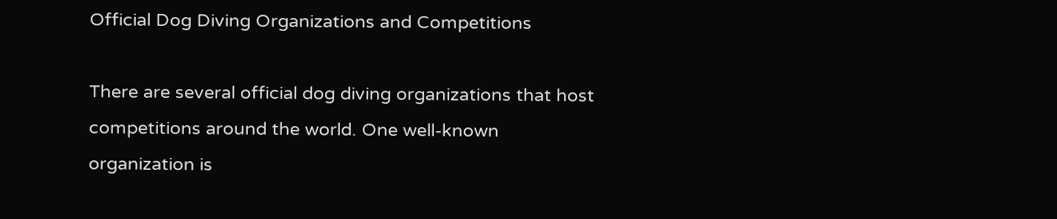Official Dog Diving Organizations and Competitions

There are several official dog diving organizations that host competitions around the world. One well-known organization is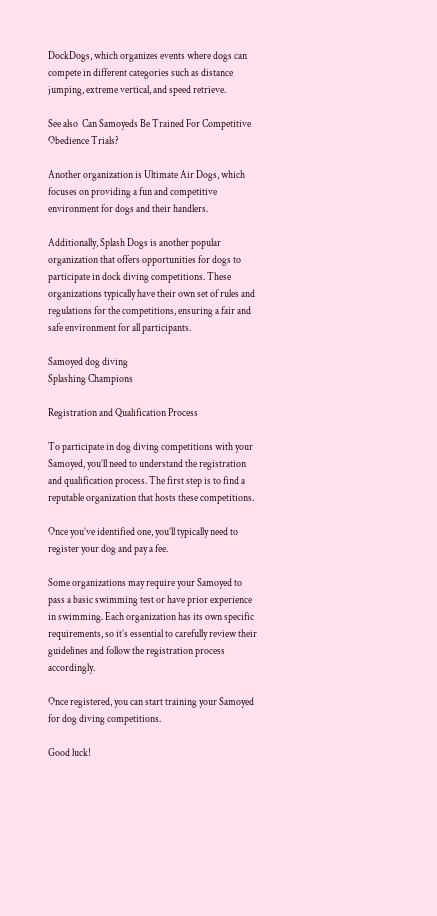DockDogs, which organizes events where dogs can compete in different categories such as distance jumping, extreme vertical, and speed retrieve.

See also  Can Samoyeds Be Trained For Competitive Obedience Trials?

Another organization is Ultimate Air Dogs, which focuses on providing a fun and competitive environment for dogs and their handlers.

Additionally, Splash Dogs is another popular organization that offers opportunities for dogs to participate in dock diving competitions. These organizations typically have their own set of rules and regulations for the competitions, ensuring a fair and safe environment for all participants.

Samoyed dog diving
Splashing Champions

Registration and Qualification Process

To participate in dog diving competitions with your Samoyed, you’ll need to understand the registration and qualification process. The first step is to find a reputable organization that hosts these competitions.

Once you’ve identified one, you’ll typically need to register your dog and pay a fee.

Some organizations may require your Samoyed to pass a basic swimming test or have prior experience in swimming. Each organization has its own specific requirements, so it’s essential to carefully review their guidelines and follow the registration process accordingly.

Once registered, you can start training your Samoyed for dog diving competitions.

Good luck!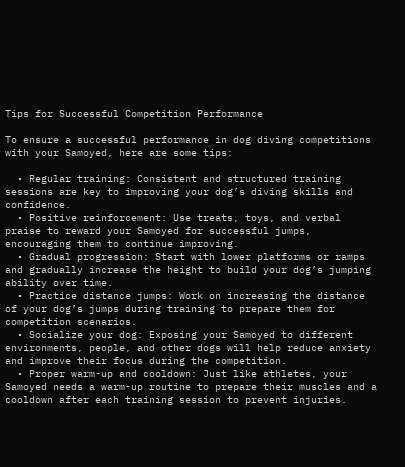Tips for Successful Competition Performance

To ensure a successful performance in dog diving competitions with your Samoyed, here are some tips:

  • Regular training: Consistent and structured training sessions are key to improving your dog’s diving skills and confidence.
  • Positive reinforcement: Use treats, toys, and verbal praise to reward your Samoyed for successful jumps, encouraging them to continue improving.
  • Gradual progression: Start with lower platforms or ramps and gradually increase the height to build your dog’s jumping ability over time.
  • Practice distance jumps: Work on increasing the distance of your dog’s jumps during training to prepare them for competition scenarios.
  • Socialize your dog: Exposing your Samoyed to different environments, people, and other dogs will help reduce anxiety and improve their focus during the competition.
  • Proper warm-up and cooldown: Just like athletes, your Samoyed needs a warm-up routine to prepare their muscles and a cooldown after each training session to prevent injuries.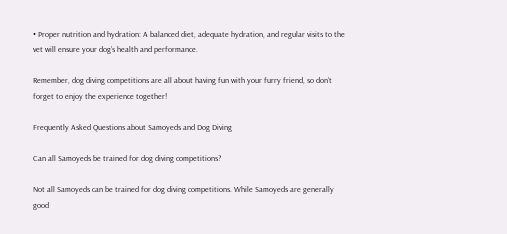• Proper nutrition and hydration: A balanced diet, adequate hydration, and regular visits to the vet will ensure your dog’s health and performance.

Remember, dog diving competitions are all about having fun with your furry friend, so don’t forget to enjoy the experience together!

Frequently Asked Questions about Samoyeds and Dog Diving

Can all Samoyeds be trained for dog diving competitions?

Not all Samoyeds can be trained for dog diving competitions. While Samoyeds are generally good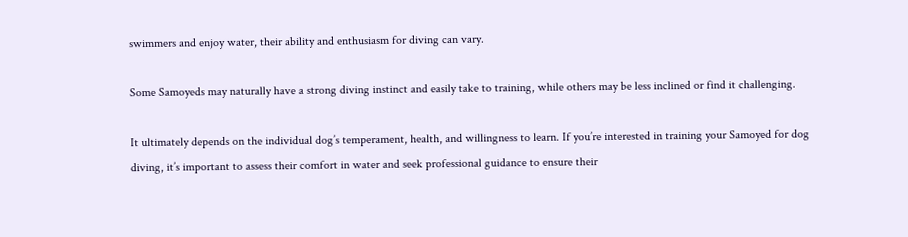swimmers and enjoy water, their ability and enthusiasm for diving can vary.

Some Samoyeds may naturally have a strong diving instinct and easily take to training, while others may be less inclined or find it challenging.

It ultimately depends on the individual dog’s temperament, health, and willingness to learn. If you’re interested in training your Samoyed for dog diving, it’s important to assess their comfort in water and seek professional guidance to ensure their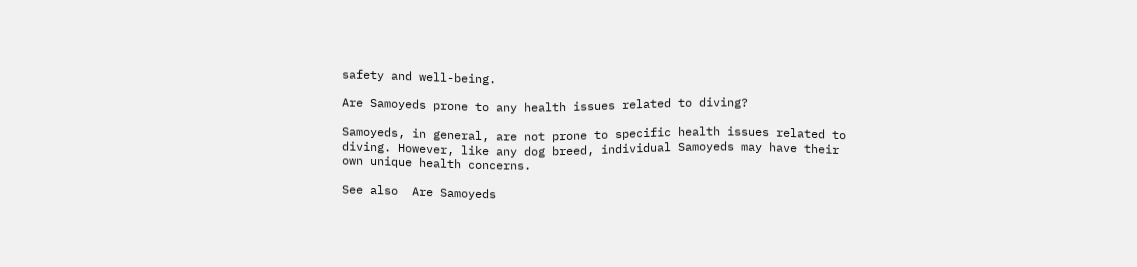safety and well-being.

Are Samoyeds prone to any health issues related to diving?

Samoyeds, in general, are not prone to specific health issues related to diving. However, like any dog breed, individual Samoyeds may have their own unique health concerns.

See also  Are Samoyeds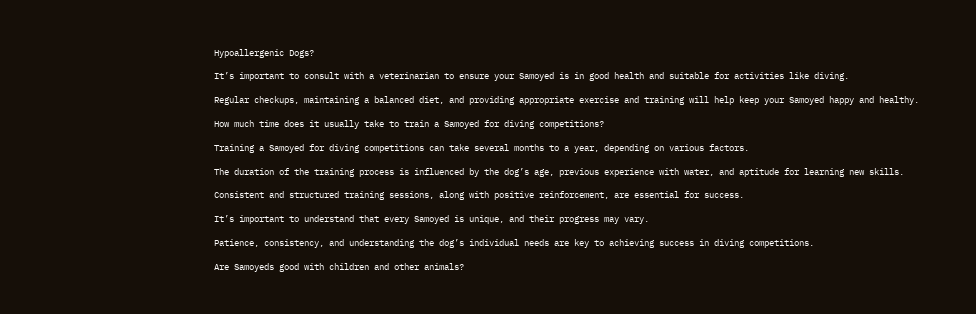Hypoallergenic Dogs?

It’s important to consult with a veterinarian to ensure your Samoyed is in good health and suitable for activities like diving.

Regular checkups, maintaining a balanced diet, and providing appropriate exercise and training will help keep your Samoyed happy and healthy.

How much time does it usually take to train a Samoyed for diving competitions?

Training a Samoyed for diving competitions can take several months to a year, depending on various factors.

The duration of the training process is influenced by the dog’s age, previous experience with water, and aptitude for learning new skills.

Consistent and structured training sessions, along with positive reinforcement, are essential for success.

It’s important to understand that every Samoyed is unique, and their progress may vary.

Patience, consistency, and understanding the dog’s individual needs are key to achieving success in diving competitions.

Are Samoyeds good with children and other animals?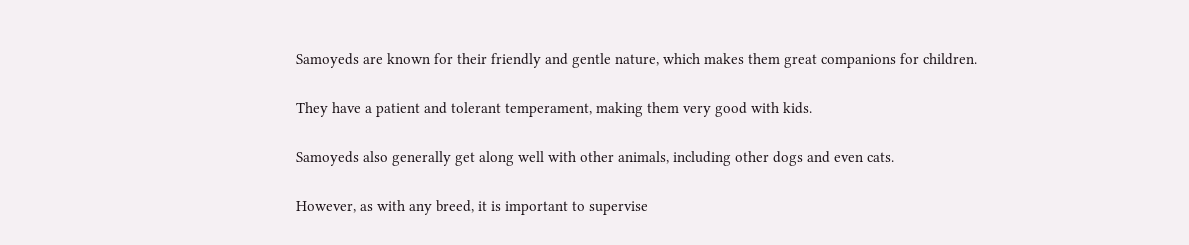Samoyeds are known for their friendly and gentle nature, which makes them great companions for children.

They have a patient and tolerant temperament, making them very good with kids.

Samoyeds also generally get along well with other animals, including other dogs and even cats.

However, as with any breed, it is important to supervise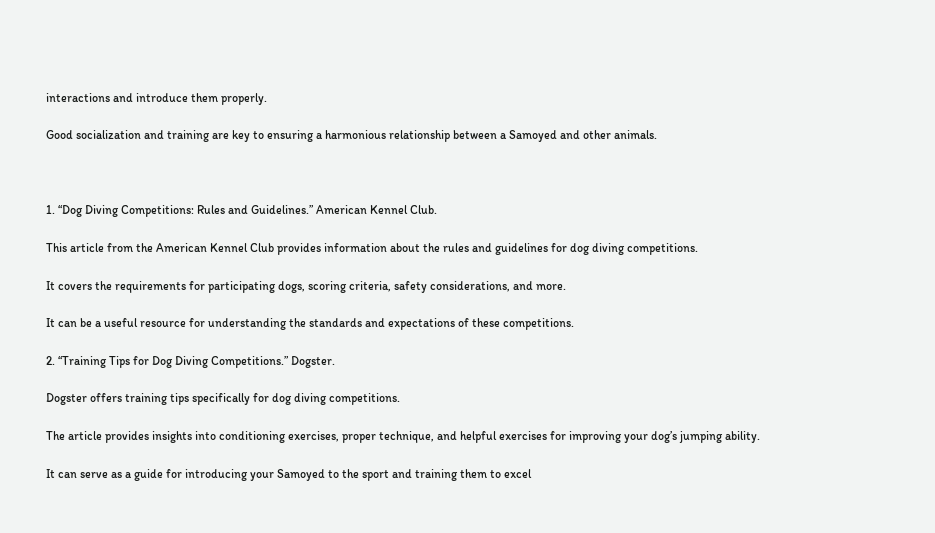interactions and introduce them properly.

Good socialization and training are key to ensuring a harmonious relationship between a Samoyed and other animals.



1. “Dog Diving Competitions: Rules and Guidelines.” American Kennel Club.

This article from the American Kennel Club provides information about the rules and guidelines for dog diving competitions.

It covers the requirements for participating dogs, scoring criteria, safety considerations, and more.

It can be a useful resource for understanding the standards and expectations of these competitions.

2. “Training Tips for Dog Diving Competitions.” Dogster.

Dogster offers training tips specifically for dog diving competitions.

The article provides insights into conditioning exercises, proper technique, and helpful exercises for improving your dog’s jumping ability.

It can serve as a guide for introducing your Samoyed to the sport and training them to excel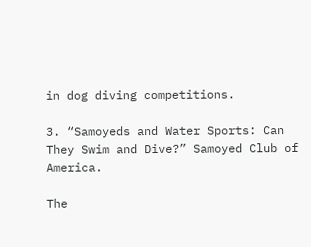in dog diving competitions.

3. “Samoyeds and Water Sports: Can They Swim and Dive?” Samoyed Club of America.

The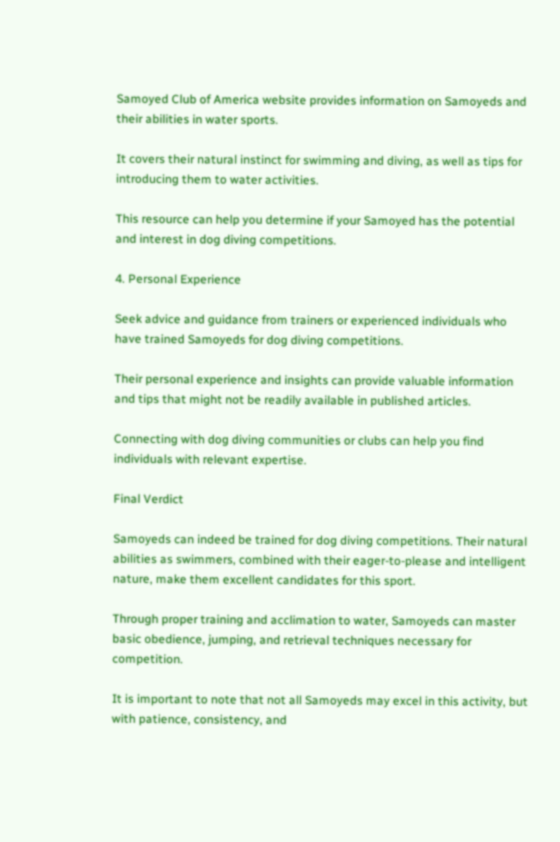Samoyed Club of America website provides information on Samoyeds and their abilities in water sports.

It covers their natural instinct for swimming and diving, as well as tips for introducing them to water activities.

This resource can help you determine if your Samoyed has the potential and interest in dog diving competitions.

4. Personal Experience

Seek advice and guidance from trainers or experienced individuals who have trained Samoyeds for dog diving competitions.

Their personal experience and insights can provide valuable information and tips that might not be readily available in published articles.

Connecting with dog diving communities or clubs can help you find individuals with relevant expertise.

Final Verdict

Samoyeds can indeed be trained for dog diving competitions. Their natural abilities as swimmers, combined with their eager-to-please and intelligent nature, make them excellent candidates for this sport.

Through proper training and acclimation to water, Samoyeds can master basic obedience, jumping, and retrieval techniques necessary for competition.

It is important to note that not all Samoyeds may excel in this activity, but with patience, consistency, and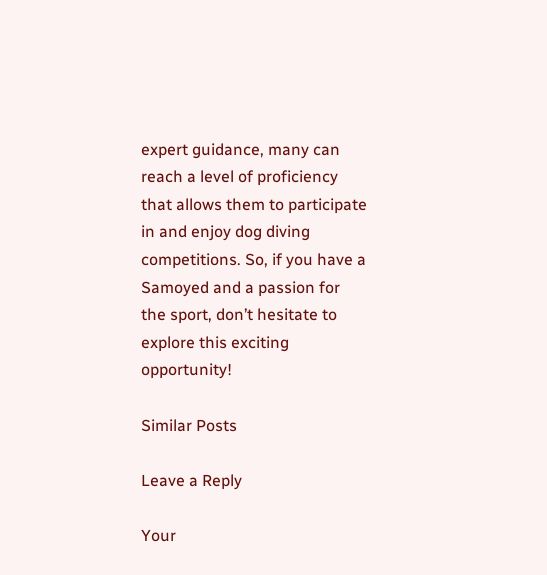expert guidance, many can reach a level of proficiency that allows them to participate in and enjoy dog diving competitions. So, if you have a Samoyed and a passion for the sport, don’t hesitate to explore this exciting opportunity!

Similar Posts

Leave a Reply

Your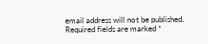email address will not be published. Required fields are marked *